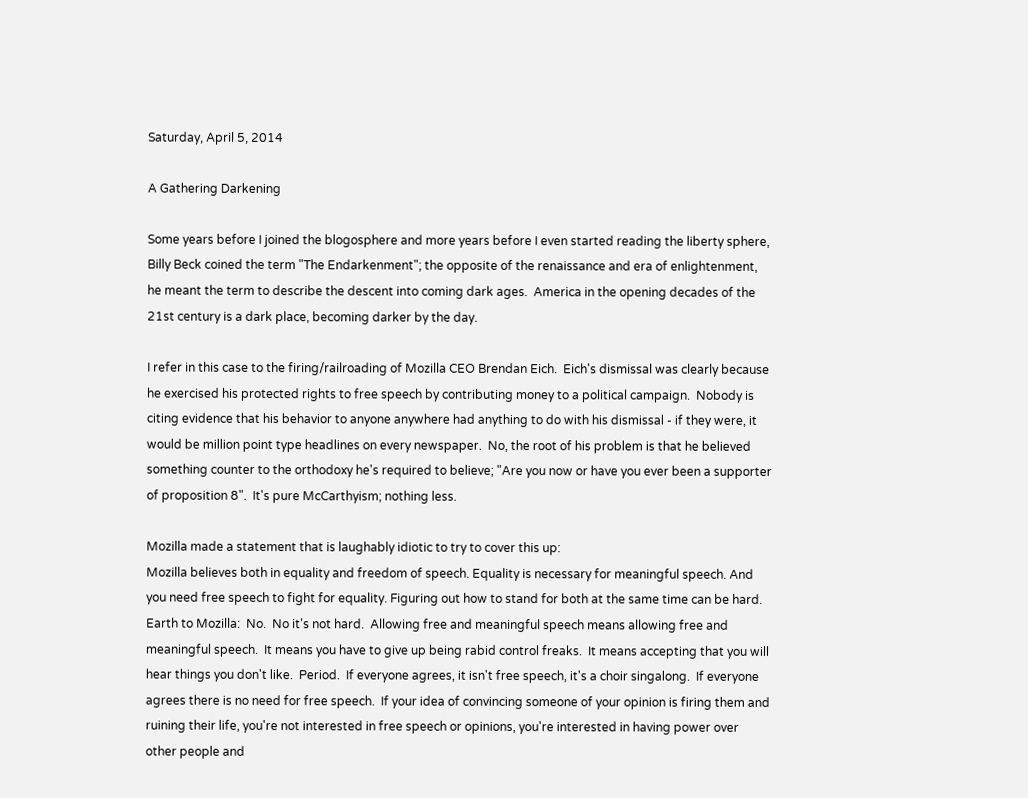Saturday, April 5, 2014

A Gathering Darkening

Some years before I joined the blogosphere and more years before I even started reading the liberty sphere, Billy Beck coined the term "The Endarkenment"; the opposite of the renaissance and era of enlightenment, he meant the term to describe the descent into coming dark ages.  America in the opening decades of the 21st century is a dark place, becoming darker by the day.

I refer in this case to the firing/railroading of Mozilla CEO Brendan Eich.  Eich's dismissal was clearly because he exercised his protected rights to free speech by contributing money to a political campaign.  Nobody is citing evidence that his behavior to anyone anywhere had anything to do with his dismissal - if they were, it would be million point type headlines on every newspaper.  No, the root of his problem is that he believed something counter to the orthodoxy he's required to believe; "Are you now or have you ever been a supporter of proposition 8".  It's pure McCarthyism; nothing less.

Mozilla made a statement that is laughably idiotic to try to cover this up:
Mozilla believes both in equality and freedom of speech. Equality is necessary for meaningful speech. And you need free speech to fight for equality. Figuring out how to stand for both at the same time can be hard.
Earth to Mozilla:  No.  No it's not hard.  Allowing free and meaningful speech means allowing free and meaningful speech.  It means you have to give up being rabid control freaks.  It means accepting that you will hear things you don't like.  Period.  If everyone agrees, it isn't free speech, it's a choir singalong.  If everyone agrees there is no need for free speech.  If your idea of convincing someone of your opinion is firing them and ruining their life, you're not interested in free speech or opinions, you're interested in having power over other people and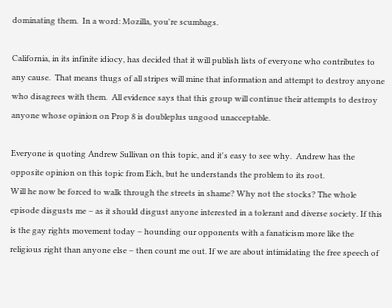dominating them.  In a word: Mozilla, you're scumbags.

California, in its infinite idiocy, has decided that it will publish lists of everyone who contributes to any cause.  That means thugs of all stripes will mine that information and attempt to destroy anyone who disagrees with them.  All evidence says that this group will continue their attempts to destroy anyone whose opinion on Prop 8 is doubleplus ungood unacceptable.

Everyone is quoting Andrew Sullivan on this topic, and it's easy to see why.  Andrew has the opposite opinion on this topic from Eich, but he understands the problem to its root.
Will he now be forced to walk through the streets in shame? Why not the stocks? The whole episode disgusts me – as it should disgust anyone interested in a tolerant and diverse society. If this is the gay rights movement today – hounding our opponents with a fanaticism more like the religious right than anyone else – then count me out. If we are about intimidating the free speech of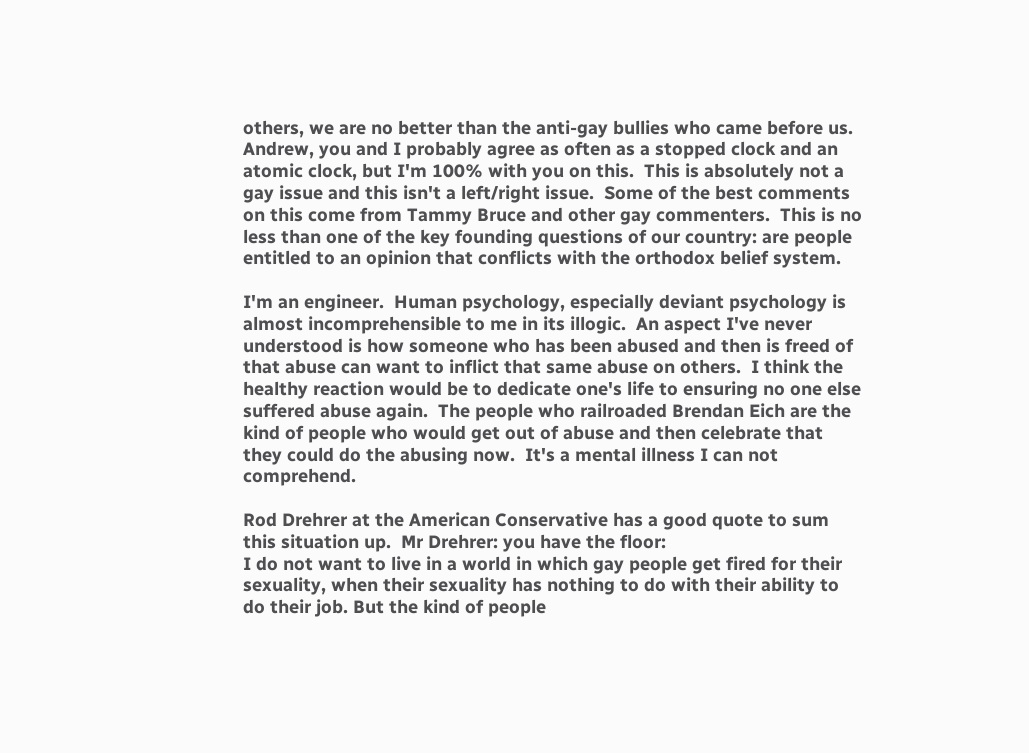others, we are no better than the anti-gay bullies who came before us.
Andrew, you and I probably agree as often as a stopped clock and an atomic clock, but I'm 100% with you on this.  This is absolutely not a gay issue and this isn't a left/right issue.  Some of the best comments on this come from Tammy Bruce and other gay commenters.  This is no less than one of the key founding questions of our country: are people entitled to an opinion that conflicts with the orthodox belief system.

I'm an engineer.  Human psychology, especially deviant psychology is almost incomprehensible to me in its illogic.  An aspect I've never understood is how someone who has been abused and then is freed of that abuse can want to inflict that same abuse on others.  I think the healthy reaction would be to dedicate one's life to ensuring no one else suffered abuse again.  The people who railroaded Brendan Eich are the kind of people who would get out of abuse and then celebrate that they could do the abusing now.  It's a mental illness I can not comprehend.

Rod Drehrer at the American Conservative has a good quote to sum this situation up.  Mr Drehrer: you have the floor:
I do not want to live in a world in which gay people get fired for their sexuality, when their sexuality has nothing to do with their ability to do their job. But the kind of people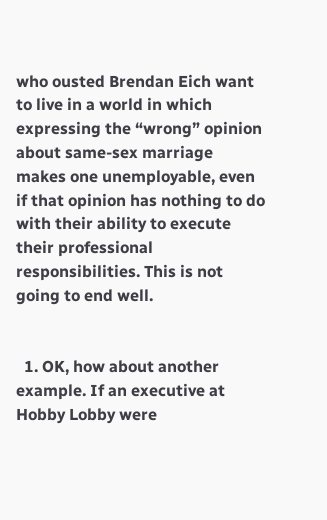who ousted Brendan Eich want to live in a world in which expressing the “wrong” opinion about same-sex marriage makes one unemployable, even if that opinion has nothing to do with their ability to execute their professional responsibilities. This is not going to end well.


  1. OK, how about another example. If an executive at Hobby Lobby were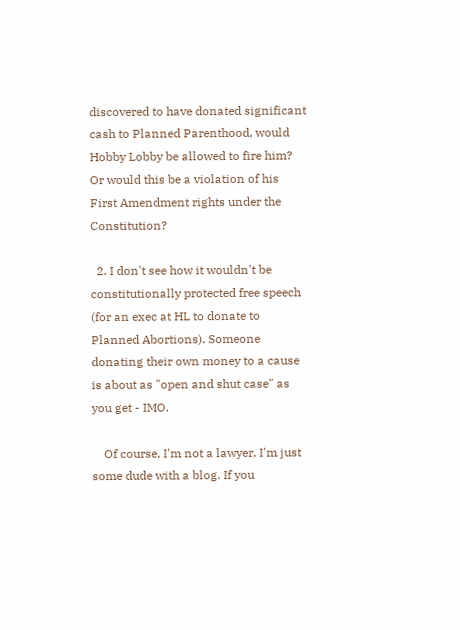discovered to have donated significant cash to Planned Parenthood, would Hobby Lobby be allowed to fire him? Or would this be a violation of his First Amendment rights under the Constitution?

  2. I don't see how it wouldn't be constitutionally protected free speech (for an exec at HL to donate to Planned Abortions). Someone donating their own money to a cause is about as "open and shut case" as you get - IMO.

    Of course, I'm not a lawyer, I'm just some dude with a blog. If you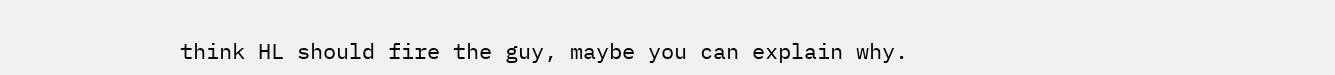think HL should fire the guy, maybe you can explain why.